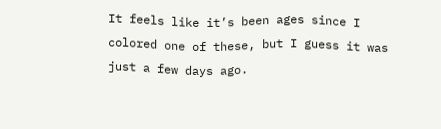It feels like it’s been ages since I colored one of these, but I guess it was just a few days ago.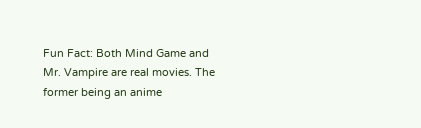Fun Fact: Both Mind Game and Mr. Vampire are real movies. The former being an anime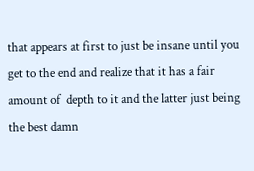that appears at first to just be insane until you get to the end and realize that it has a fair amount of  depth to it and the latter just being the best damn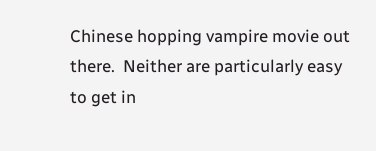Chinese hopping vampire movie out there.  Neither are particularly easy to get in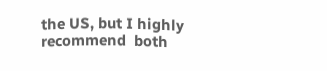the US, but I highly recommend  both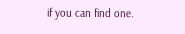if you can find one.